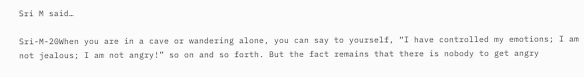Sri M said…

Sri-M-20When you are in a cave or wandering alone, you can say to yourself, “I have controlled my emotions; I am not jealous; I am not angry!” so on and so forth. But the fact remains that there is nobody to get angry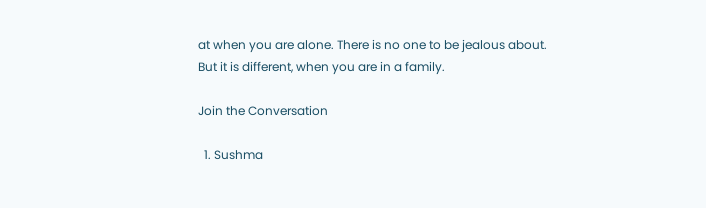at when you are alone. There is no one to be jealous about. But it is different, when you are in a family.

Join the Conversation

  1. Sushma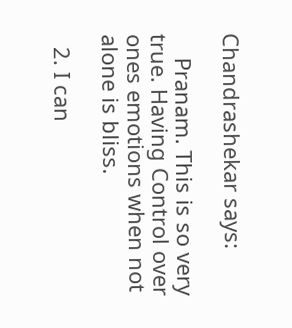Chandrashekar says:

    Pranam. This is so very true. Having Control over ones emotions when not alone is bliss.

  2. I can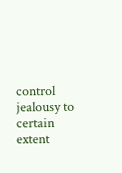control jealousy to certain extent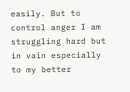easily. But to control anger I am struggling hard but in vain especially to my better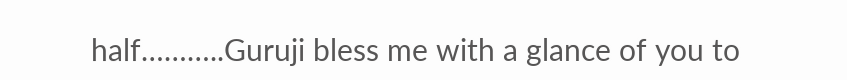half………..Guruji bless me with a glance of you to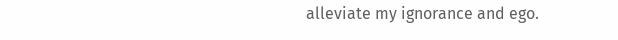alleviate my ignorance and ego.